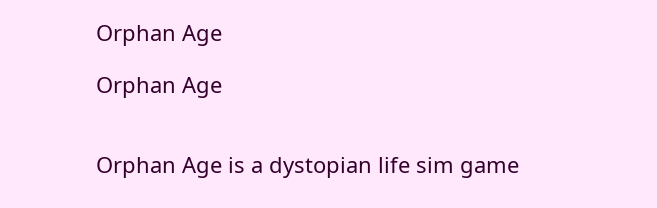Orphan Age

Orphan Age


Orphan Age is a dystopian life sim game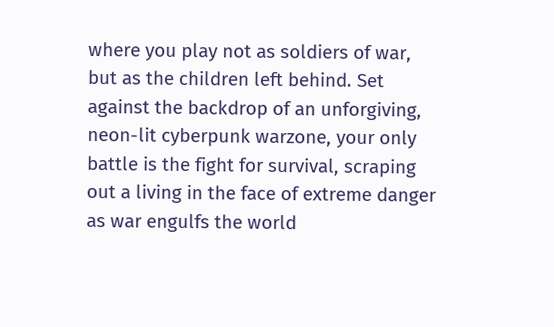where you play not as soldiers of war, but as the children left behind. Set against the backdrop of an unforgiving, neon-lit cyberpunk warzone, your only battle is the fight for survival, scraping out a living in the face of extreme danger as war engulfs the world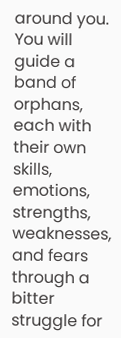around you. You will guide a band of orphans, each with their own skills, emotions, strengths, weaknesses, and fears through a bitter struggle for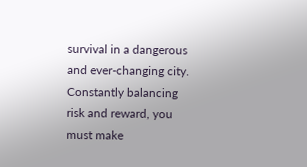survival in a dangerous and ever-changing city. Constantly balancing risk and reward, you must make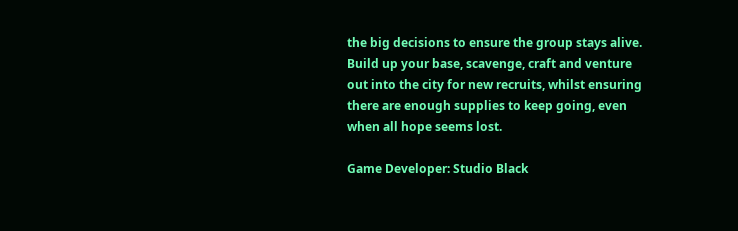the big decisions to ensure the group stays alive. Build up your base, scavenge, craft and venture out into the city for new recruits, whilst ensuring there are enough supplies to keep going, even when all hope seems lost.

Game Developer: Studio Black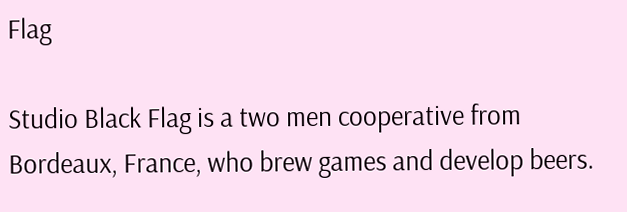Flag

Studio Black Flag is a two men cooperative from Bordeaux, France, who brew games and develop beers.